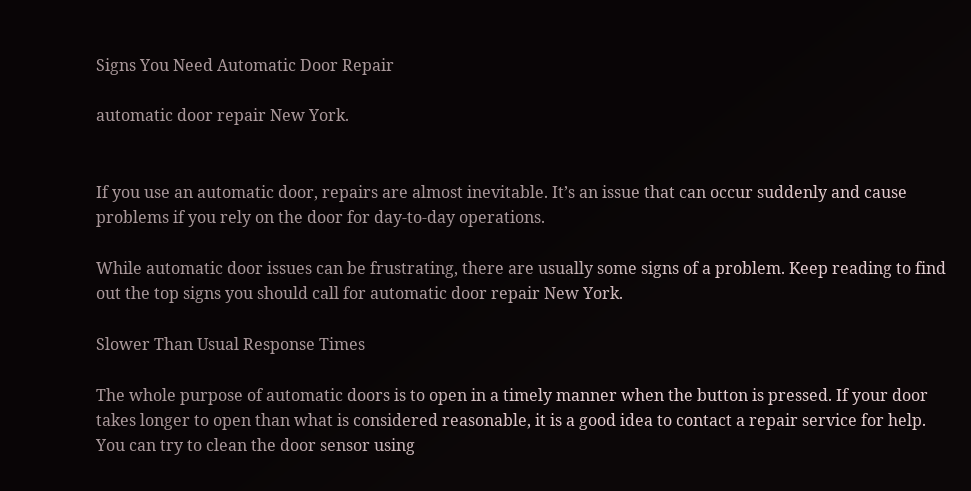Signs You Need Automatic Door Repair

automatic door repair New York.


If you use an automatic door, repairs are almost inevitable. It’s an issue that can occur suddenly and cause problems if you rely on the door for day-to-day operations.

While automatic door issues can be frustrating, there are usually some signs of a problem. Keep reading to find out the top signs you should call for automatic door repair New York.

Slower Than Usual Response Times

The whole purpose of automatic doors is to open in a timely manner when the button is pressed. If your door takes longer to open than what is considered reasonable, it is a good idea to contact a repair service for help. You can try to clean the door sensor using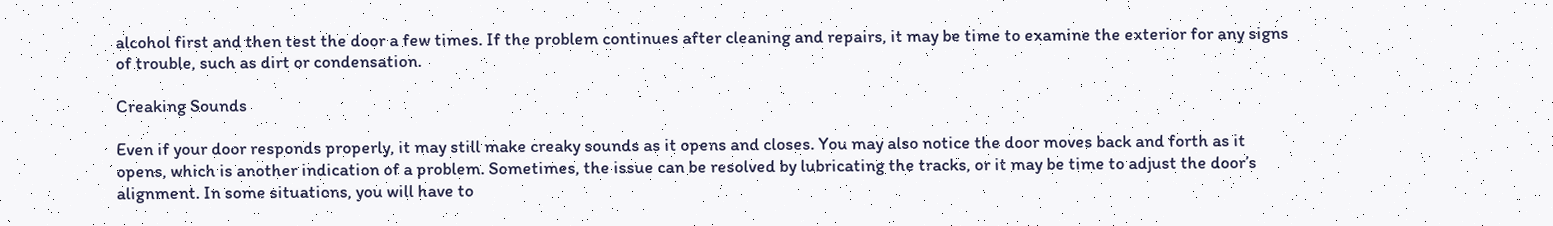alcohol first and then test the door a few times. If the problem continues after cleaning and repairs, it may be time to examine the exterior for any signs of trouble, such as dirt or condensation.

Creaking Sounds

Even if your door responds properly, it may still make creaky sounds as it opens and closes. You may also notice the door moves back and forth as it opens, which is another indication of a problem. Sometimes, the issue can be resolved by lubricating the tracks, or it may be time to adjust the door’s alignment. In some situations, you will have to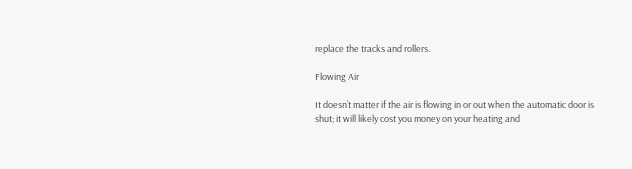replace the tracks and rollers.

Flowing Air

It doesn’t matter if the air is flowing in or out when the automatic door is shut; it will likely cost you money on your heating and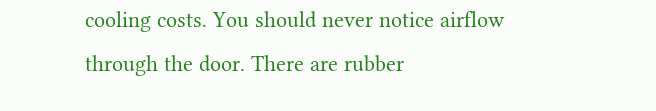cooling costs. You should never notice airflow through the door. There are rubber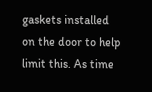gaskets installed on the door to help limit this. As time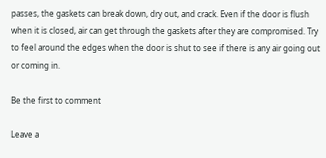passes, the gaskets can break down, dry out, and crack. Even if the door is flush when it is closed, air can get through the gaskets after they are compromised. Try to feel around the edges when the door is shut to see if there is any air going out or coming in.

Be the first to comment

Leave a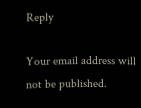Reply

Your email address will not be published.